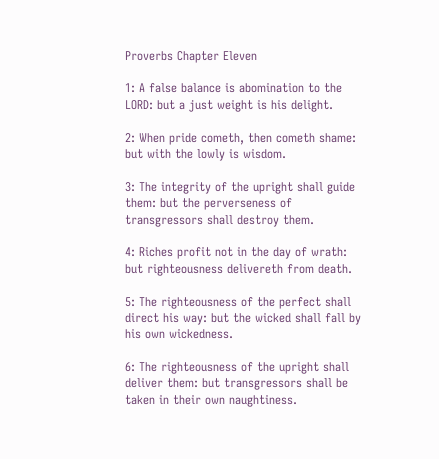Proverbs Chapter Eleven

1: A false balance is abomination to the LORD: but a just weight is his delight.

2: When pride cometh, then cometh shame: but with the lowly is wisdom.

3: The integrity of the upright shall guide them: but the perverseness of transgressors shall destroy them.

4: Riches profit not in the day of wrath: but righteousness delivereth from death.

5: The righteousness of the perfect shall direct his way: but the wicked shall fall by his own wickedness.

6: The righteousness of the upright shall deliver them: but transgressors shall be taken in their own naughtiness.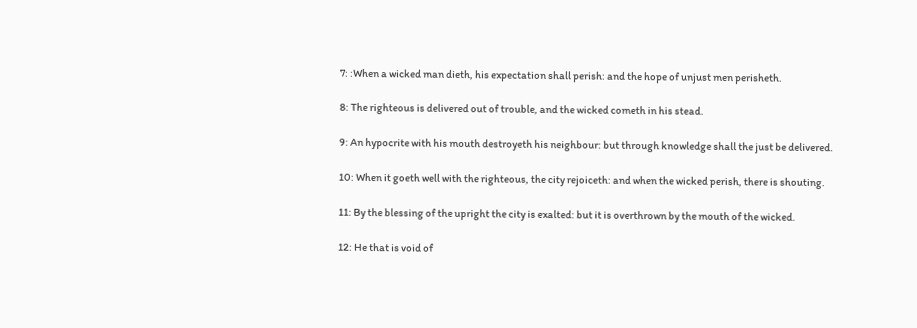7: :When a wicked man dieth, his expectation shall perish: and the hope of unjust men perisheth.

8: The righteous is delivered out of trouble, and the wicked cometh in his stead.

9: An hypocrite with his mouth destroyeth his neighbour: but through knowledge shall the just be delivered.

10: When it goeth well with the righteous, the city rejoiceth: and when the wicked perish, there is shouting.

11: By the blessing of the upright the city is exalted: but it is overthrown by the mouth of the wicked.

12: He that is void of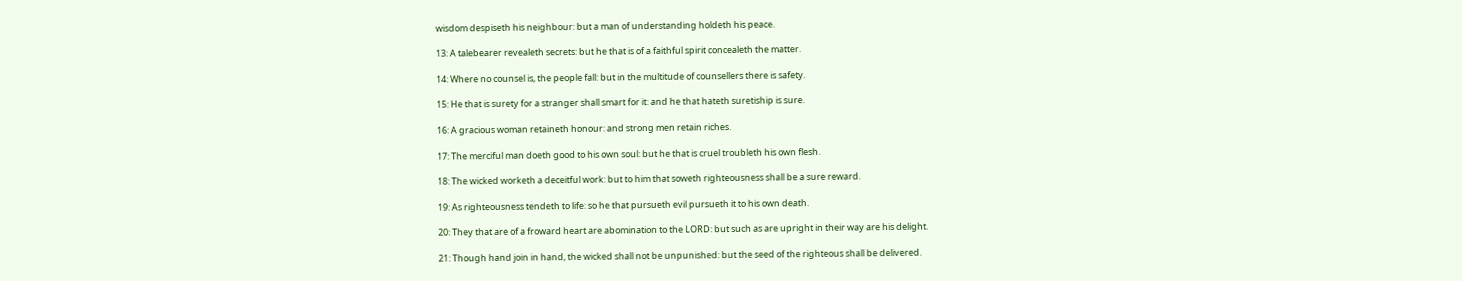wisdom despiseth his neighbour: but a man of understanding holdeth his peace.

13: A talebearer revealeth secrets: but he that is of a faithful spirit concealeth the matter.

14: Where no counsel is, the people fall: but in the multitude of counsellers there is safety.

15: He that is surety for a stranger shall smart for it: and he that hateth suretiship is sure.

16: A gracious woman retaineth honour: and strong men retain riches.

17: The merciful man doeth good to his own soul: but he that is cruel troubleth his own flesh.

18: The wicked worketh a deceitful work: but to him that soweth righteousness shall be a sure reward.

19: As righteousness tendeth to life: so he that pursueth evil pursueth it to his own death.

20: They that are of a froward heart are abomination to the LORD: but such as are upright in their way are his delight.

21: Though hand join in hand, the wicked shall not be unpunished: but the seed of the righteous shall be delivered.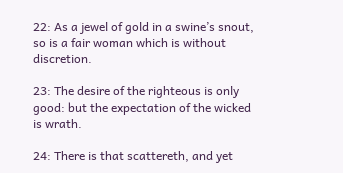22: As a jewel of gold in a swine’s snout, so is a fair woman which is without discretion.

23: The desire of the righteous is only good: but the expectation of the wicked is wrath.

24: There is that scattereth, and yet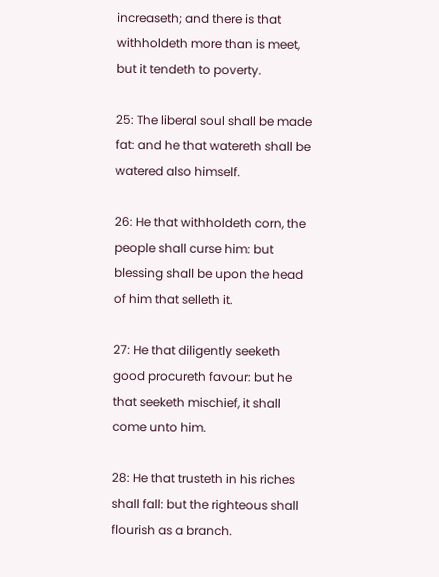increaseth; and there is that withholdeth more than is meet, but it tendeth to poverty.

25: The liberal soul shall be made fat: and he that watereth shall be watered also himself.

26: He that withholdeth corn, the people shall curse him: but blessing shall be upon the head of him that selleth it.

27: He that diligently seeketh good procureth favour: but he that seeketh mischief, it shall come unto him.

28: He that trusteth in his riches shall fall: but the righteous shall flourish as a branch.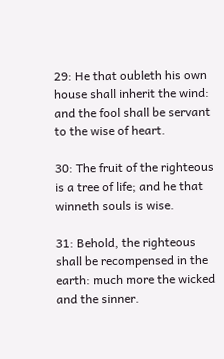29: He that oubleth his own house shall inherit the wind: and the fool shall be servant to the wise of heart.

30: The fruit of the righteous is a tree of life; and he that winneth souls is wise.

31: Behold, the righteous shall be recompensed in the earth: much more the wicked and the sinner.